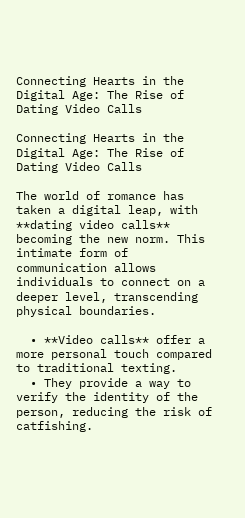Connecting Hearts in the Digital Age: The Rise of Dating Video Calls

Connecting Hearts in the Digital Age: The Rise of Dating Video Calls

The world of romance has taken a digital leap, with **dating video calls** becoming the new norm. This intimate form of communication allows individuals to connect on a deeper level, transcending physical boundaries.

  • **Video calls** offer a more personal touch compared to traditional texting.
  • They provide a way to verify the identity of the person, reducing the risk of catfishing.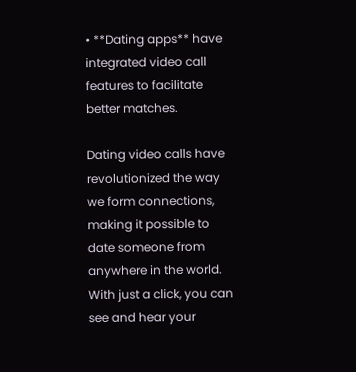• **Dating apps** have integrated video call features to facilitate better matches.

Dating video calls have revolutionized the way we form connections, making it possible to date someone from anywhere in the world. With just a click, you can see and hear your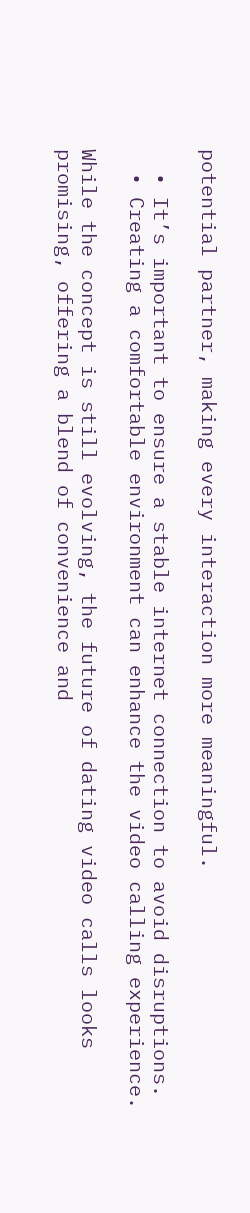potential partner, making every interaction more meaningful.

  • It’s important to ensure a stable internet connection to avoid disruptions.
  • Creating a comfortable environment can enhance the video calling experience.

While the concept is still evolving, the future of dating video calls looks promising, offering a blend of convenience and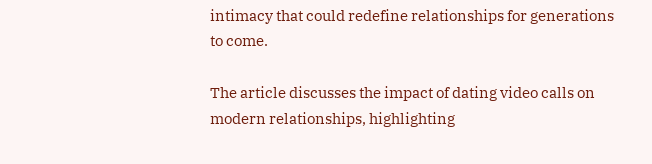intimacy that could redefine relationships for generations to come.

The article discusses the impact of dating video calls on modern relationships, highlighting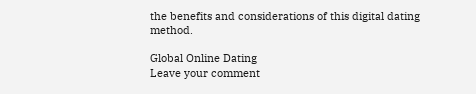the benefits and considerations of this digital dating method.

Global Online Dating
Leave your comment